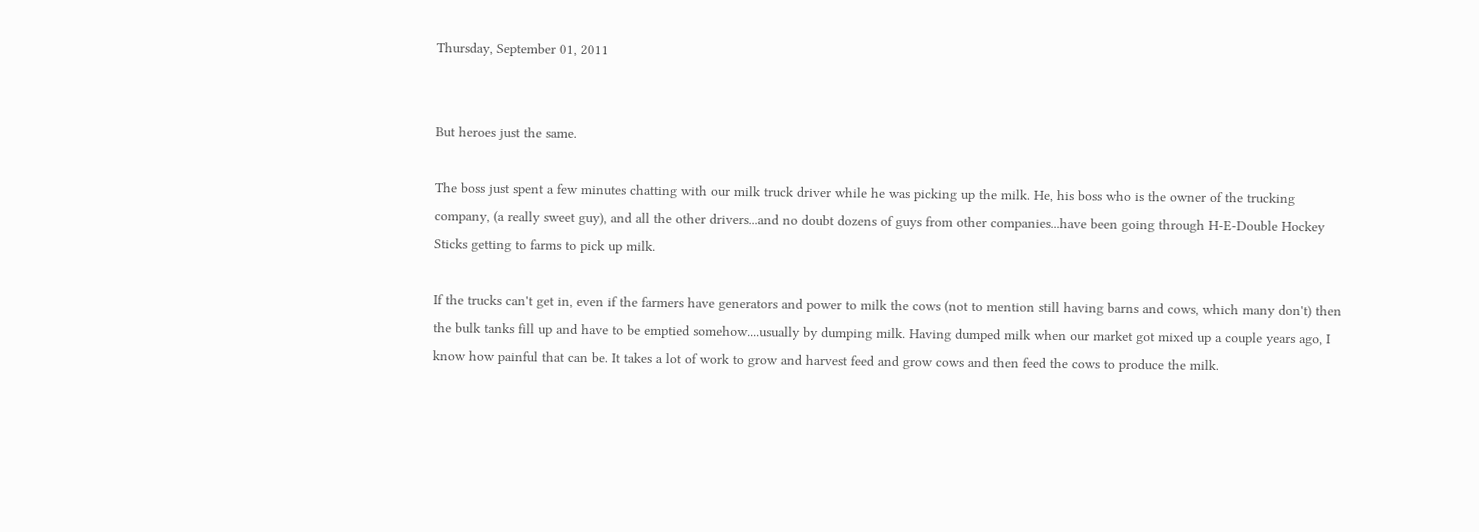Thursday, September 01, 2011


But heroes just the same.

The boss just spent a few minutes chatting with our milk truck driver while he was picking up the milk. He, his boss who is the owner of the trucking company, (a really sweet guy), and all the other drivers...and no doubt dozens of guys from other companies...have been going through H-E-Double Hockey Sticks getting to farms to pick up milk.

If the trucks can't get in, even if the farmers have generators and power to milk the cows (not to mention still having barns and cows, which many don't) then the bulk tanks fill up and have to be emptied somehow....usually by dumping milk. Having dumped milk when our market got mixed up a couple years ago, I know how painful that can be. It takes a lot of work to grow and harvest feed and grow cows and then feed the cows to produce the milk.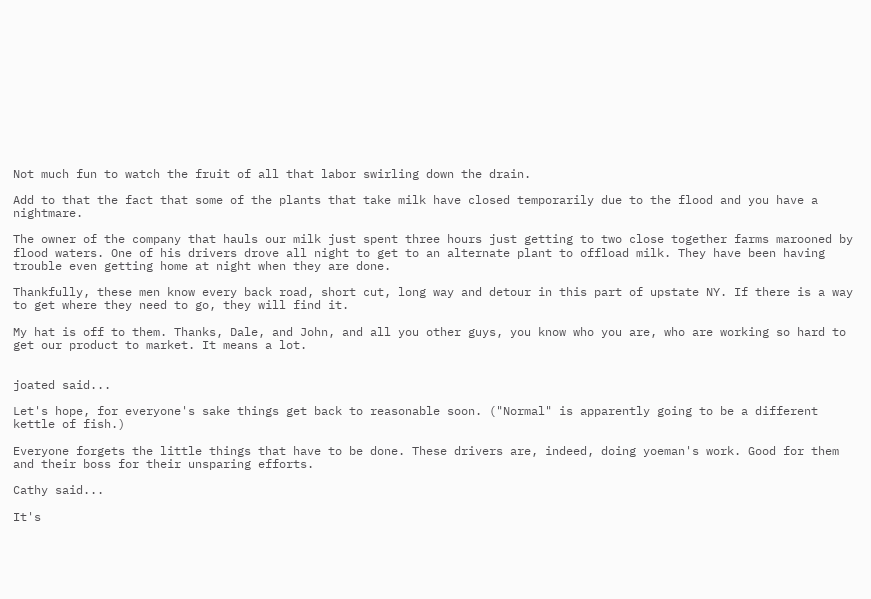Not much fun to watch the fruit of all that labor swirling down the drain.

Add to that the fact that some of the plants that take milk have closed temporarily due to the flood and you have a nightmare.

The owner of the company that hauls our milk just spent three hours just getting to two close together farms marooned by flood waters. One of his drivers drove all night to get to an alternate plant to offload milk. They have been having trouble even getting home at night when they are done.

Thankfully, these men know every back road, short cut, long way and detour in this part of upstate NY. If there is a way to get where they need to go, they will find it.

My hat is off to them. Thanks, Dale, and John, and all you other guys, you know who you are, who are working so hard to get our product to market. It means a lot.


joated said...

Let's hope, for everyone's sake things get back to reasonable soon. ("Normal" is apparently going to be a different kettle of fish.)

Everyone forgets the little things that have to be done. These drivers are, indeed, doing yoeman's work. Good for them and their boss for their unsparing efforts.

Cathy said...

It's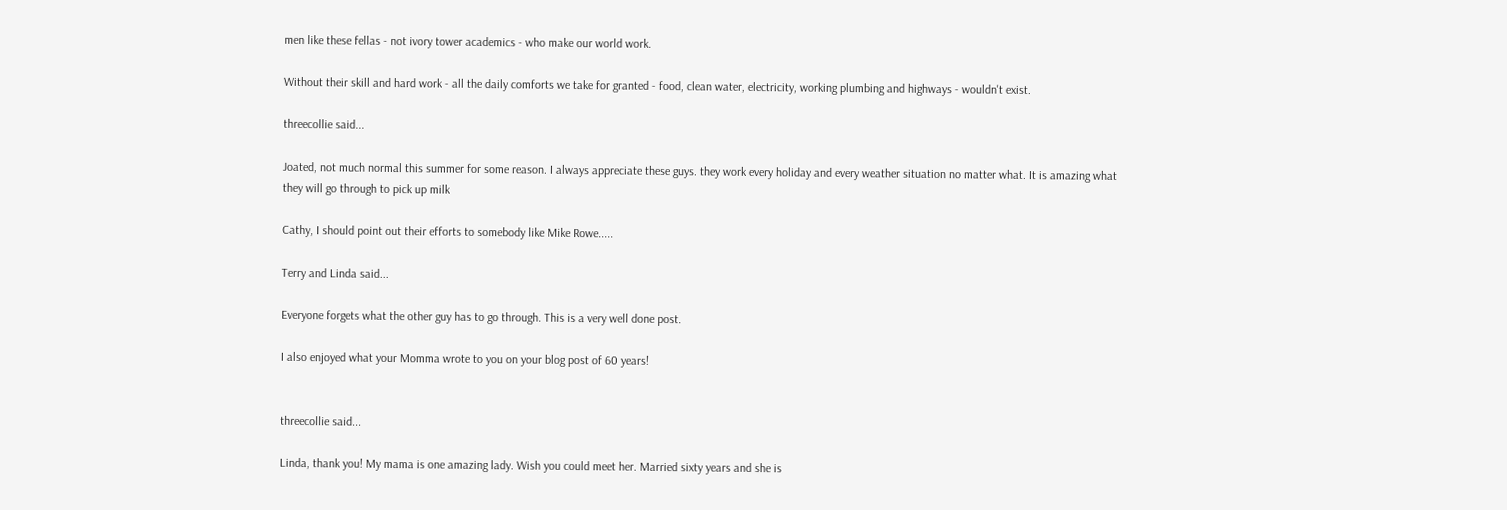men like these fellas - not ivory tower academics - who make our world work.

Without their skill and hard work - all the daily comforts we take for granted - food, clean water, electricity, working plumbing and highways - wouldn't exist.

threecollie said...

Joated, not much normal this summer for some reason. I always appreciate these guys. they work every holiday and every weather situation no matter what. It is amazing what they will go through to pick up milk

Cathy, I should point out their efforts to somebody like Mike Rowe.....

Terry and Linda said...

Everyone forgets what the other guy has to go through. This is a very well done post.

I also enjoyed what your Momma wrote to you on your blog post of 60 years!


threecollie said...

Linda, thank you! My mama is one amazing lady. Wish you could meet her. Married sixty years and she is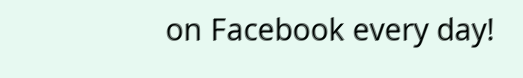on Facebook every day!